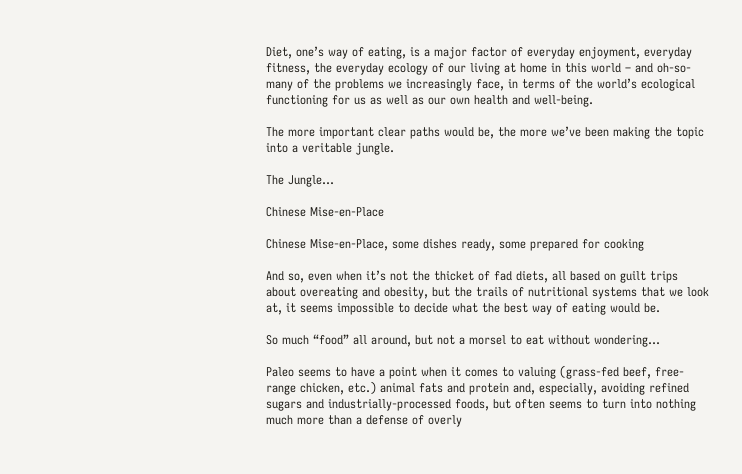Diet, one’s way of eating, is a major factor of everyday enjoyment, everyday fitness, the everyday ecology of our living at home in this world – and oh-so-many of the problems we increasingly face, in terms of the world’s ecological functioning for us as well as our own health and well-being.

The more important clear paths would be, the more we’ve been making the topic into a veritable jungle.

The Jungle…

Chinese Mise-en-Place

Chinese Mise-en-Place, some dishes ready, some prepared for cooking

And so, even when it’s not the thicket of fad diets, all based on guilt trips about overeating and obesity, but the trails of nutritional systems that we look at, it seems impossible to decide what the best way of eating would be.

So much “food” all around, but not a morsel to eat without wondering…

Paleo seems to have a point when it comes to valuing (grass-fed beef, free-range chicken, etc.) animal fats and protein and, especially, avoiding refined sugars and industrially-processed foods, but often seems to turn into nothing much more than a defense of overly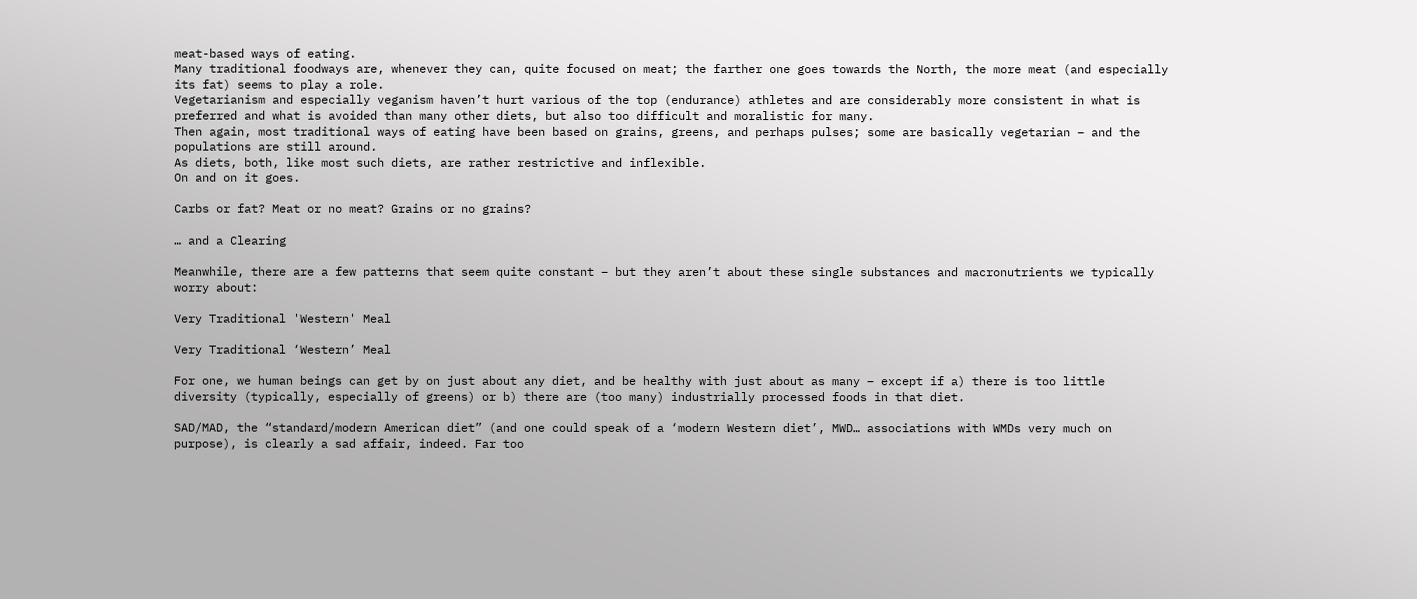meat-based ways of eating.
Many traditional foodways are, whenever they can, quite focused on meat; the farther one goes towards the North, the more meat (and especially its fat) seems to play a role.
Vegetarianism and especially veganism haven’t hurt various of the top (endurance) athletes and are considerably more consistent in what is preferred and what is avoided than many other diets, but also too difficult and moralistic for many.
Then again, most traditional ways of eating have been based on grains, greens, and perhaps pulses; some are basically vegetarian – and the populations are still around.
As diets, both, like most such diets, are rather restrictive and inflexible.
On and on it goes.

Carbs or fat? Meat or no meat? Grains or no grains?

… and a Clearing

Meanwhile, there are a few patterns that seem quite constant – but they aren’t about these single substances and macronutrients we typically worry about:

Very Traditional 'Western' Meal

Very Traditional ‘Western’ Meal

For one, we human beings can get by on just about any diet, and be healthy with just about as many – except if a) there is too little diversity (typically, especially of greens) or b) there are (too many) industrially processed foods in that diet.

SAD/MAD, the “standard/modern American diet” (and one could speak of a ‘modern Western diet’, MWD… associations with WMDs very much on purpose), is clearly a sad affair, indeed. Far too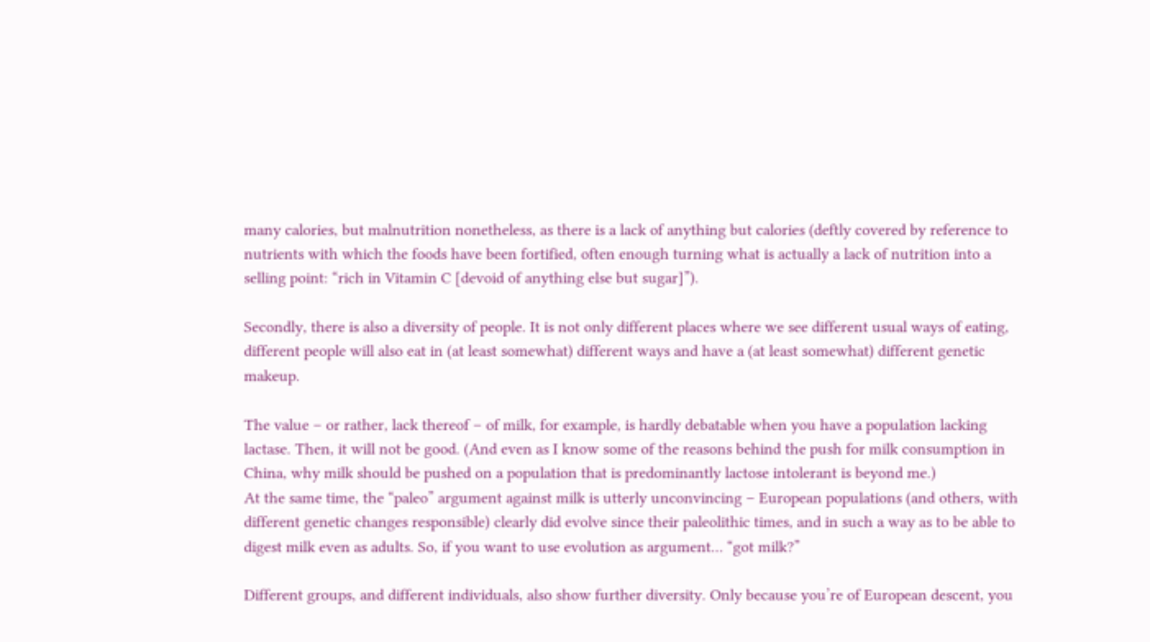many calories, but malnutrition nonetheless, as there is a lack of anything but calories (deftly covered by reference to nutrients with which the foods have been fortified, often enough turning what is actually a lack of nutrition into a selling point: “rich in Vitamin C [devoid of anything else but sugar]”).

Secondly, there is also a diversity of people. It is not only different places where we see different usual ways of eating, different people will also eat in (at least somewhat) different ways and have a (at least somewhat) different genetic makeup.

The value – or rather, lack thereof – of milk, for example, is hardly debatable when you have a population lacking lactase. Then, it will not be good. (And even as I know some of the reasons behind the push for milk consumption in China, why milk should be pushed on a population that is predominantly lactose intolerant is beyond me.)
At the same time, the “paleo” argument against milk is utterly unconvincing – European populations (and others, with different genetic changes responsible) clearly did evolve since their paleolithic times, and in such a way as to be able to digest milk even as adults. So, if you want to use evolution as argument… “got milk?”

Different groups, and different individuals, also show further diversity. Only because you’re of European descent, you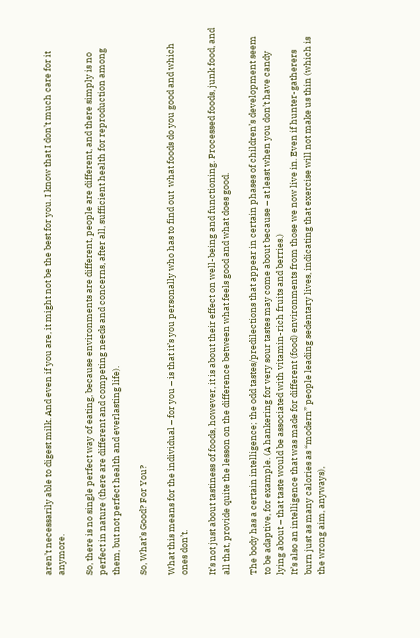aren’t necessarily able to digest milk. And even if you are, it might not be the best for you. I know that I don’t much care for it anymore.

So, there is no single perfect way of eating, because environments are different, people are different, and there simply is no perfect in nature (there are different and competing needs and concerns, after all, sufficient health for reproduction among them, but not perfect health and everlasting life).

So, What’s Good? For You?

What this means for the individual – for you – is that it’s you personally who has to find out  what foods do you good and which ones don’t.

It’s not just about tastiness of foods, however, it is about their effect on well-being and functioning. Processed foods, junk food, and all that, provide quite the lesson on the difference between what feels good and what does good.

The body has a certain intelligence; the odd tastes/predilections that appear in certain phases of children’s development seem to be adaptive, for example. (A hankering for very sour tastes may come about because – at least when you don’t have candy lying about – that taste would be associated with vitamin-rich fruits and berries.)
It’s also an intelligence that was made for different (food) environments from those we now live in. Even if hunter-gatherers burn just as many calories as “modern” people leading sedentary lives, indicating that exercise will not make us thin (which is the wrong aim, anyways),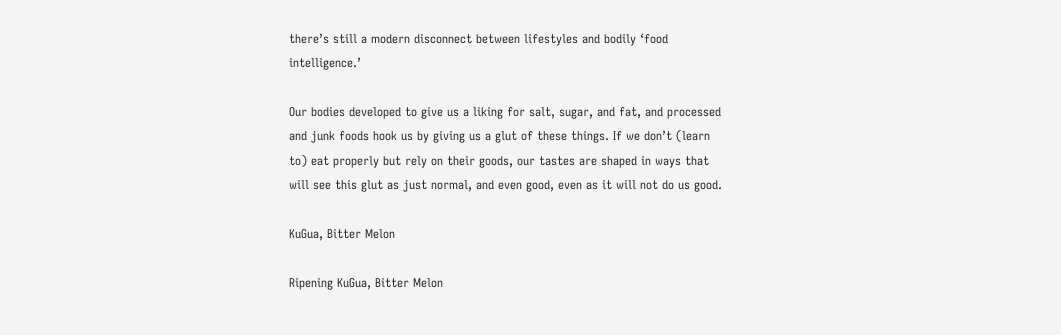there’s still a modern disconnect between lifestyles and bodily ‘food intelligence.’

Our bodies developed to give us a liking for salt, sugar, and fat, and processed and junk foods hook us by giving us a glut of these things. If we don’t (learn to) eat properly but rely on their goods, our tastes are shaped in ways that will see this glut as just normal, and even good, even as it will not do us good.

KuGua, Bitter Melon

Ripening KuGua, Bitter Melon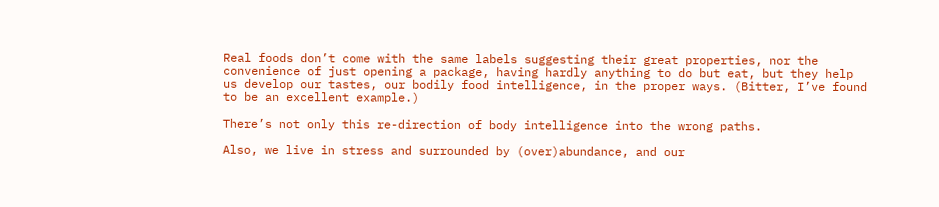Real foods don’t come with the same labels suggesting their great properties, nor the convenience of just opening a package, having hardly anything to do but eat, but they help us develop our tastes, our bodily food intelligence, in the proper ways. (Bitter, I’ve found to be an excellent example.)

There’s not only this re-direction of body intelligence into the wrong paths.

Also, we live in stress and surrounded by (over)abundance, and our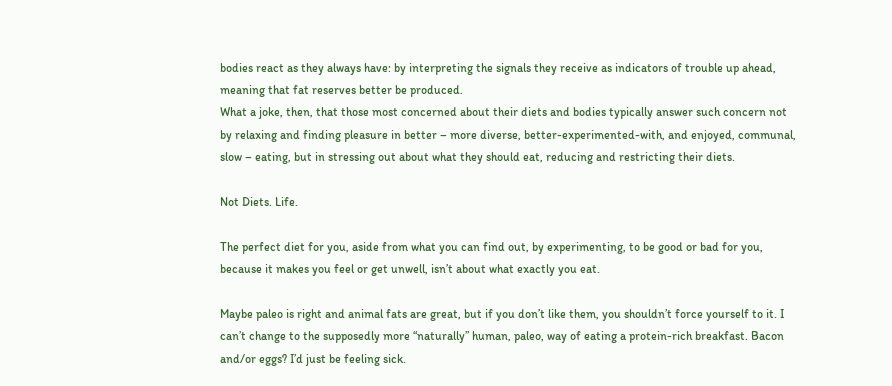bodies react as they always have: by interpreting the signals they receive as indicators of trouble up ahead, meaning that fat reserves better be produced.
What a joke, then, that those most concerned about their diets and bodies typically answer such concern not by relaxing and finding pleasure in better – more diverse, better-experimented-with, and enjoyed, communal, slow – eating, but in stressing out about what they should eat, reducing and restricting their diets.

Not Diets. Life.

The perfect diet for you, aside from what you can find out, by experimenting, to be good or bad for you, because it makes you feel or get unwell, isn’t about what exactly you eat.

Maybe paleo is right and animal fats are great, but if you don’t like them, you shouldn’t force yourself to it. I can’t change to the supposedly more “naturally” human, paleo, way of eating a protein-rich breakfast. Bacon and/or eggs? I’d just be feeling sick.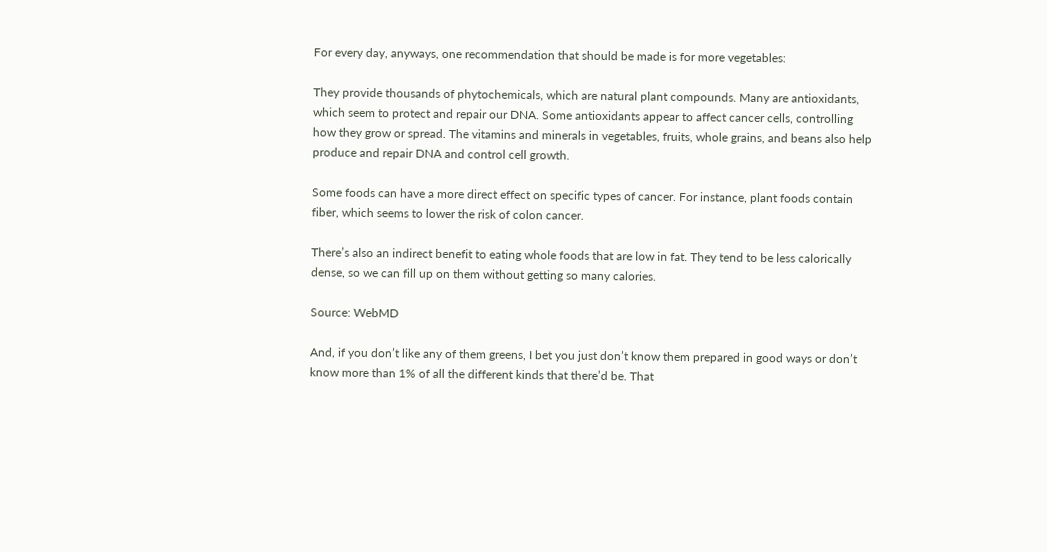For every day, anyways, one recommendation that should be made is for more vegetables:

They provide thousands of phytochemicals, which are natural plant compounds. Many are antioxidants, which seem to protect and repair our DNA. Some antioxidants appear to affect cancer cells, controlling how they grow or spread. The vitamins and minerals in vegetables, fruits, whole grains, and beans also help produce and repair DNA and control cell growth.

Some foods can have a more direct effect on specific types of cancer. For instance, plant foods contain fiber, which seems to lower the risk of colon cancer.

There’s also an indirect benefit to eating whole foods that are low in fat. They tend to be less calorically dense, so we can fill up on them without getting so many calories.

Source: WebMD

And, if you don’t like any of them greens, I bet you just don’t know them prepared in good ways or don’t know more than 1% of all the different kinds that there’d be. That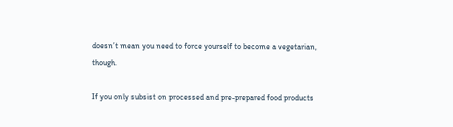doesn’t mean you need to force yourself to become a vegetarian, though.

If you only subsist on processed and pre-prepared food products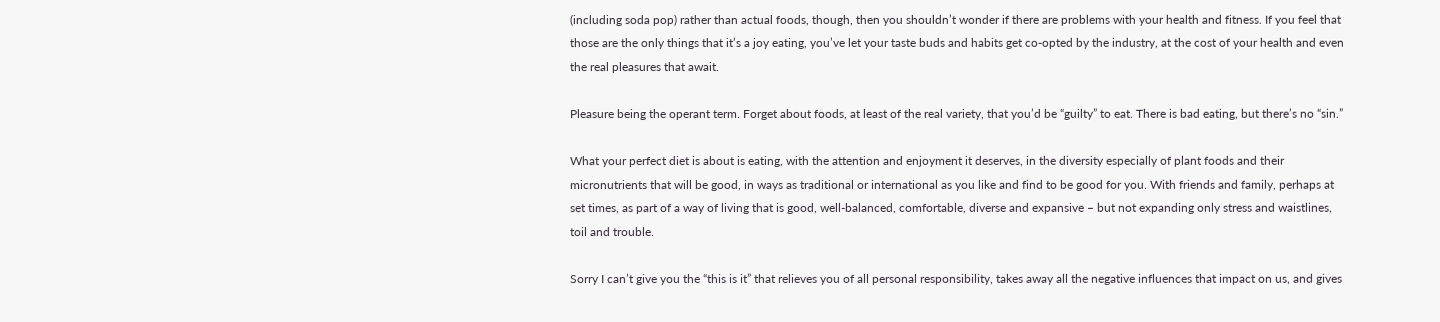(including soda pop) rather than actual foods, though, then you shouldn’t wonder if there are problems with your health and fitness. If you feel that those are the only things that it’s a joy eating, you’ve let your taste buds and habits get co-opted by the industry, at the cost of your health and even the real pleasures that await.

Pleasure being the operant term. Forget about foods, at least of the real variety, that you’d be “guilty” to eat. There is bad eating, but there’s no “sin.”

What your perfect diet is about is eating, with the attention and enjoyment it deserves, in the diversity especially of plant foods and their micronutrients that will be good, in ways as traditional or international as you like and find to be good for you. With friends and family, perhaps at set times, as part of a way of living that is good, well-balanced, comfortable, diverse and expansive – but not expanding only stress and waistlines, toil and trouble.

Sorry I can’t give you the “this is it” that relieves you of all personal responsibility, takes away all the negative influences that impact on us, and gives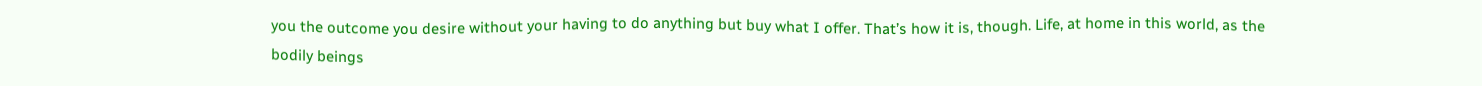you the outcome you desire without your having to do anything but buy what I offer. That’s how it is, though. Life, at home in this world, as the bodily beings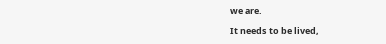we are.

It needs to be lived,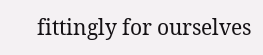fittingly for ourselves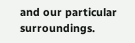and our particular surroundings.